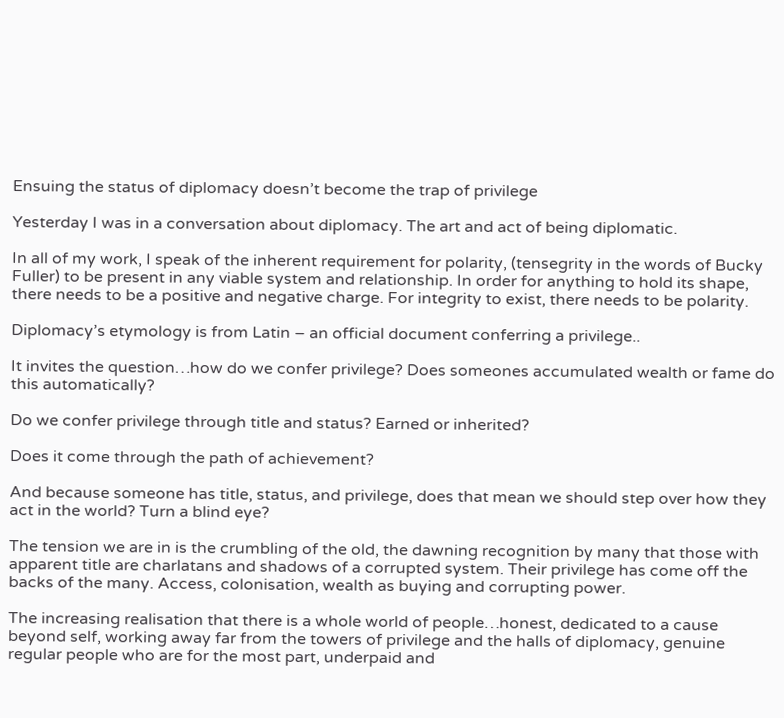Ensuing the status of diplomacy doesn’t become the trap of privilege

Yesterday I was in a conversation about diplomacy. The art and act of being diplomatic.

In all of my work, I speak of the inherent requirement for polarity, (tensegrity in the words of Bucky Fuller) to be present in any viable system and relationship. In order for anything to hold its shape, there needs to be a positive and negative charge. For integrity to exist, there needs to be polarity.

Diplomacy’s etymology is from Latin – an official document conferring a privilege..

It invites the question…how do we confer privilege? Does someones accumulated wealth or fame do this automatically?

Do we confer privilege through title and status? Earned or inherited?

Does it come through the path of achievement?

And because someone has title, status, and privilege, does that mean we should step over how they act in the world? Turn a blind eye?

The tension we are in is the crumbling of the old, the dawning recognition by many that those with apparent title are charlatans and shadows of a corrupted system. Their privilege has come off the backs of the many. Access, colonisation, wealth as buying and corrupting power.

The increasing realisation that there is a whole world of people…honest, dedicated to a cause beyond self, working away far from the towers of privilege and the halls of diplomacy, genuine regular people who are for the most part, underpaid and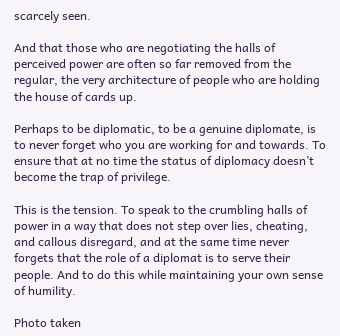scarcely seen.

And that those who are negotiating the halls of perceived power are often so far removed from the regular, the very architecture of people who are holding the house of cards up.

Perhaps to be diplomatic, to be a genuine diplomate, is to never forget who you are working for and towards. To ensure that at no time the status of diplomacy doesn’t become the trap of privilege.

This is the tension. To speak to the crumbling halls of power in a way that does not step over lies, cheating, and callous disregard, and at the same time never forgets that the role of a diplomat is to serve their people. And to do this while maintaining your own sense of humility.

Photo taken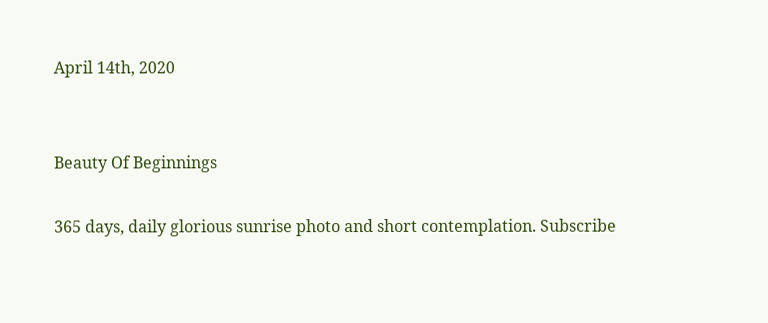April 14th, 2020


Beauty Of Beginnings

365 days, daily glorious sunrise photo and short contemplation. Subscribe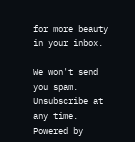for more beauty in your inbox.

We won't send you spam. Unsubscribe at any time. Powered by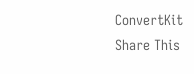ConvertKit
Share This